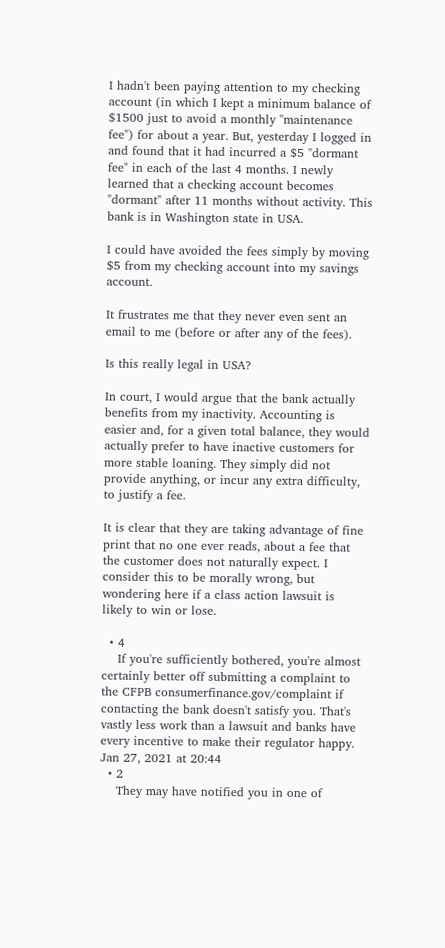I hadn't been paying attention to my checking account (in which I kept a minimum balance of $1500 just to avoid a monthly "maintenance fee") for about a year. But, yesterday I logged in and found that it had incurred a $5 "dormant fee" in each of the last 4 months. I newly learned that a checking account becomes "dormant" after 11 months without activity. This bank is in Washington state in USA.

I could have avoided the fees simply by moving $5 from my checking account into my savings account.

It frustrates me that they never even sent an email to me (before or after any of the fees).

Is this really legal in USA?

In court, I would argue that the bank actually benefits from my inactivity. Accounting is easier and, for a given total balance, they would actually prefer to have inactive customers for more stable loaning. They simply did not provide anything, or incur any extra difficulty, to justify a fee.

It is clear that they are taking advantage of fine print that no one ever reads, about a fee that the customer does not naturally expect. I consider this to be morally wrong, but wondering here if a class action lawsuit is likely to win or lose.

  • 4
    If you're sufficiently bothered, you're almost certainly better off submitting a complaint to the CFPB consumerfinance.gov/complaint if contacting the bank doesn't satisfy you. That's vastly less work than a lawsuit and banks have every incentive to make their regulator happy. Jan 27, 2021 at 20:44
  • 2
    They may have notified you in one of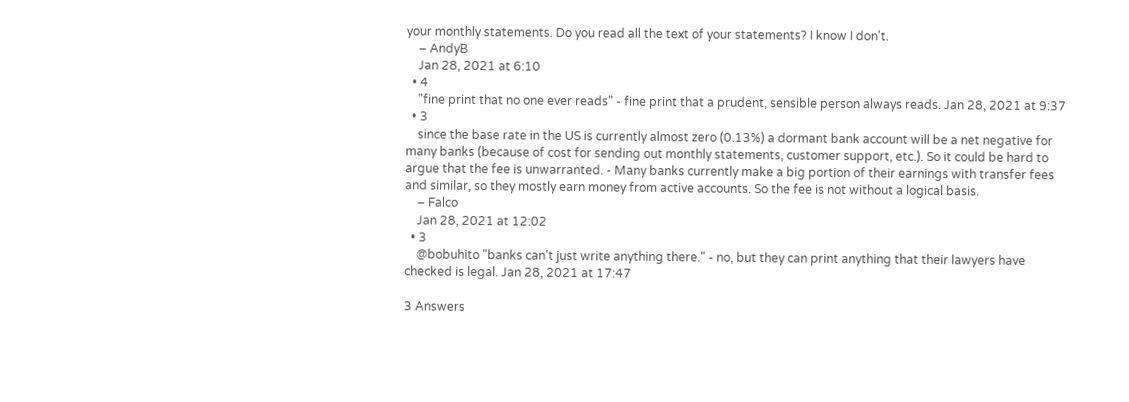your monthly statements. Do you read all the text of your statements? I know I don't.
    – AndyB
    Jan 28, 2021 at 6:10
  • 4
    "fine print that no one ever reads" - fine print that a prudent, sensible person always reads. Jan 28, 2021 at 9:37
  • 3
    since the base rate in the US is currently almost zero (0.13%) a dormant bank account will be a net negative for many banks (because of cost for sending out monthly statements, customer support, etc.). So it could be hard to argue that the fee is unwarranted. - Many banks currently make a big portion of their earnings with transfer fees and similar, so they mostly earn money from active accounts. So the fee is not without a logical basis.
    – Falco
    Jan 28, 2021 at 12:02
  • 3
    @bobuhito "banks can't just write anything there." - no, but they can print anything that their lawyers have checked is legal. Jan 28, 2021 at 17:47

3 Answers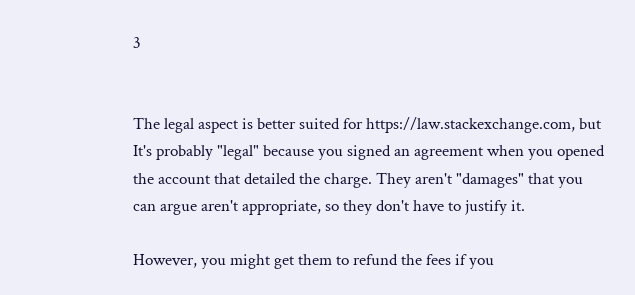3


The legal aspect is better suited for https://law.stackexchange.com, but It's probably "legal" because you signed an agreement when you opened the account that detailed the charge. They aren't "damages" that you can argue aren't appropriate, so they don't have to justify it.

However, you might get them to refund the fees if you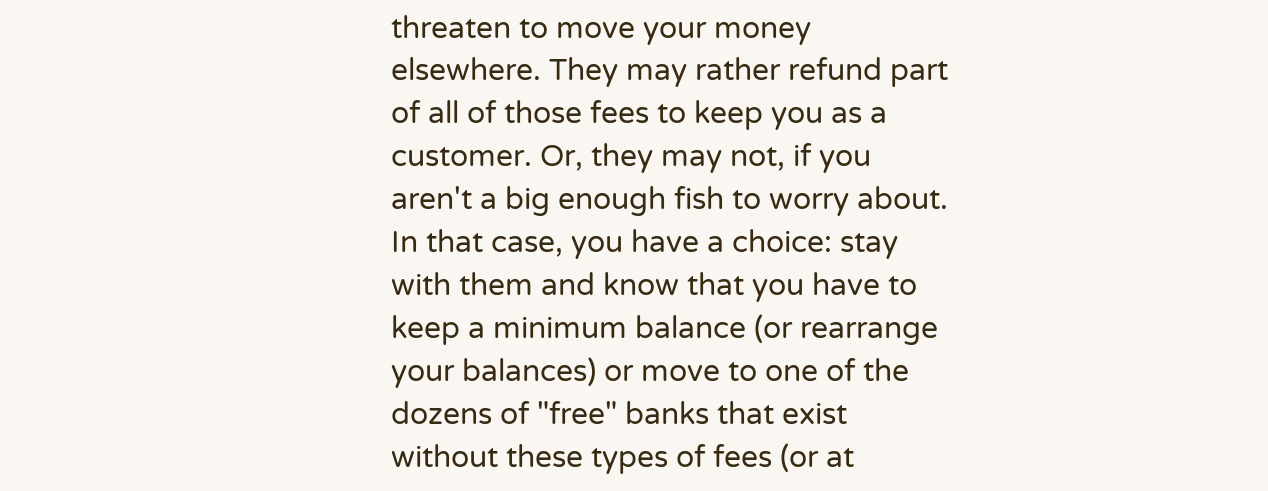threaten to move your money elsewhere. They may rather refund part of all of those fees to keep you as a customer. Or, they may not, if you aren't a big enough fish to worry about. In that case, you have a choice: stay with them and know that you have to keep a minimum balance (or rearrange your balances) or move to one of the dozens of "free" banks that exist without these types of fees (or at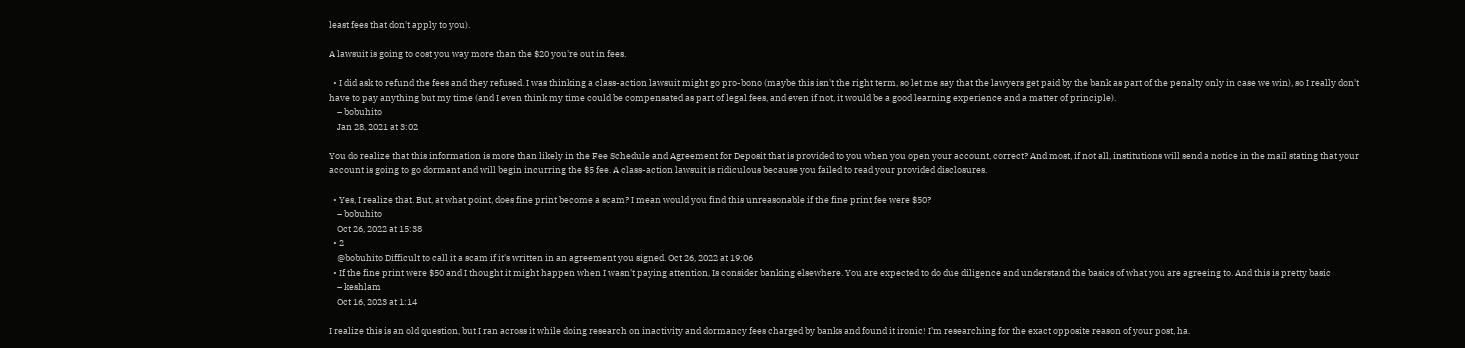least fees that don't apply to you).

A lawsuit is going to cost you way more than the $20 you're out in fees.

  • I did ask to refund the fees and they refused. I was thinking a class-action lawsuit might go pro-bono (maybe this isn't the right term, so let me say that the lawyers get paid by the bank as part of the penalty only in case we win), so I really don't have to pay anything but my time (and I even think my time could be compensated as part of legal fees, and even if not, it would be a good learning experience and a matter of principle).
    – bobuhito
    Jan 28, 2021 at 3:02

You do realize that this information is more than likely in the Fee Schedule and Agreement for Deposit that is provided to you when you open your account, correct? And most, if not all, institutions will send a notice in the mail stating that your account is going to go dormant and will begin incurring the $5 fee. A class-action lawsuit is ridiculous because you failed to read your provided disclosures.

  • Yes, I realize that. But, at what point, does fine print become a scam? I mean would you find this unreasonable if the fine print fee were $50?
    – bobuhito
    Oct 26, 2022 at 15:38
  • 2
    @bobuhito Difficult to call it a scam if it's written in an agreement you signed. Oct 26, 2022 at 19:06
  • If the fine print were $50 and I thought it might happen when I wasn't paying attention, Is consider banking elsewhere. You are expected to do due diligence and understand the basics of what you are agreeing to. And this is pretty basic
    – keshlam
    Oct 16, 2023 at 1:14

I realize this is an old question, but I ran across it while doing research on inactivity and dormancy fees charged by banks and found it ironic! I’m researching for the exact opposite reason of your post, ha.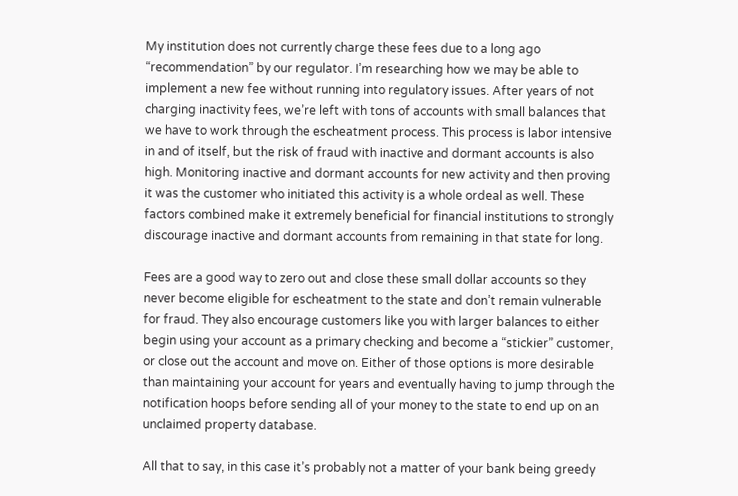My institution does not currently charge these fees due to a long ago “recommendation” by our regulator. I’m researching how we may be able to implement a new fee without running into regulatory issues. After years of not charging inactivity fees, we’re left with tons of accounts with small balances that we have to work through the escheatment process. This process is labor intensive in and of itself, but the risk of fraud with inactive and dormant accounts is also high. Monitoring inactive and dormant accounts for new activity and then proving it was the customer who initiated this activity is a whole ordeal as well. These factors combined make it extremely beneficial for financial institutions to strongly discourage inactive and dormant accounts from remaining in that state for long.

Fees are a good way to zero out and close these small dollar accounts so they never become eligible for escheatment to the state and don’t remain vulnerable for fraud. They also encourage customers like you with larger balances to either begin using your account as a primary checking and become a “stickier” customer, or close out the account and move on. Either of those options is more desirable than maintaining your account for years and eventually having to jump through the notification hoops before sending all of your money to the state to end up on an unclaimed property database.

All that to say, in this case it’s probably not a matter of your bank being greedy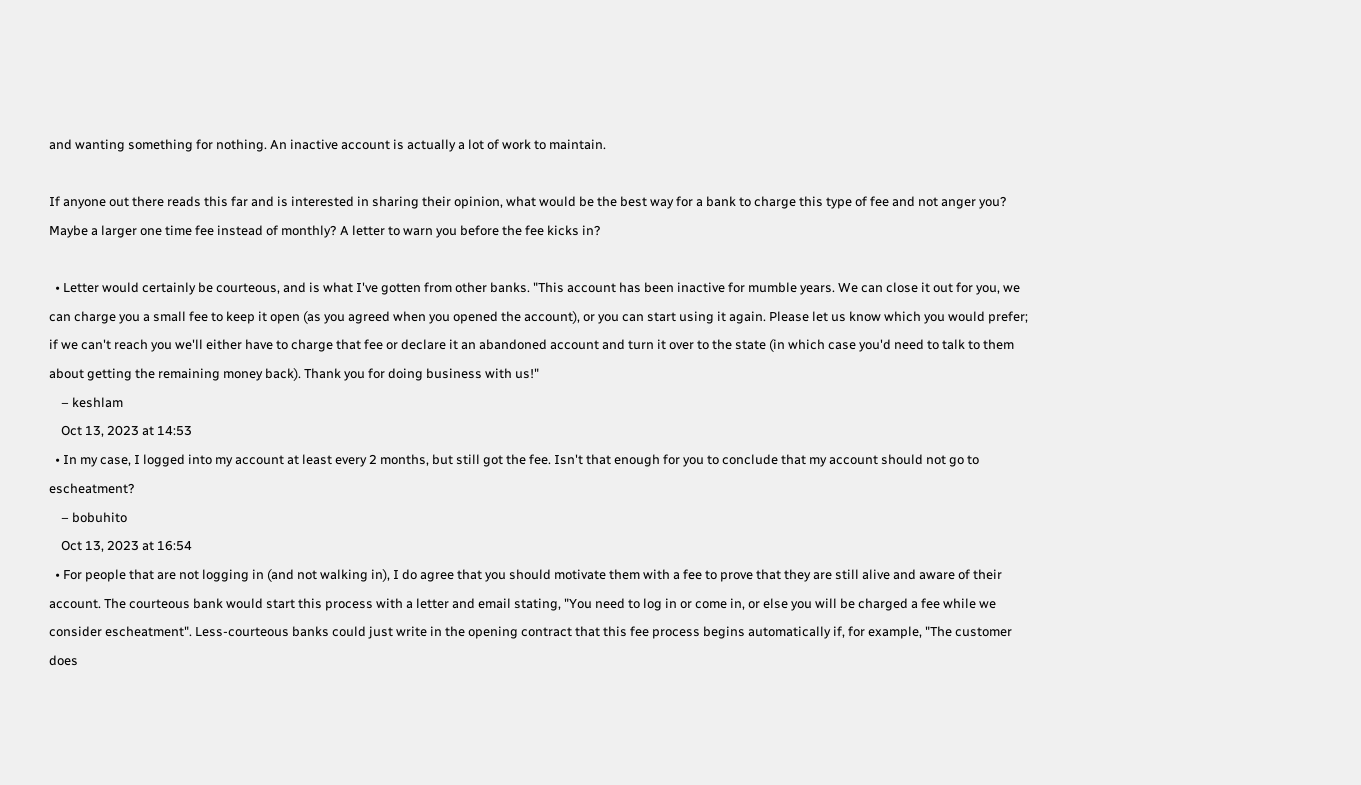and wanting something for nothing. An inactive account is actually a lot of work to maintain.

If anyone out there reads this far and is interested in sharing their opinion, what would be the best way for a bank to charge this type of fee and not anger you? Maybe a larger one time fee instead of monthly? A letter to warn you before the fee kicks in?

  • Letter would certainly be courteous, and is what I've gotten from other banks. "This account has been inactive for mumble years. We can close it out for you, we can charge you a small fee to keep it open (as you agreed when you opened the account), or you can start using it again. Please let us know which you would prefer; if we can't reach you we'll either have to charge that fee or declare it an abandoned account and turn it over to the state (in which case you'd need to talk to them about getting the remaining money back). Thank you for doing business with us!"
    – keshlam
    Oct 13, 2023 at 14:53
  • In my case, I logged into my account at least every 2 months, but still got the fee. Isn't that enough for you to conclude that my account should not go to escheatment?
    – bobuhito
    Oct 13, 2023 at 16:54
  • For people that are not logging in (and not walking in), I do agree that you should motivate them with a fee to prove that they are still alive and aware of their account. The courteous bank would start this process with a letter and email stating, "You need to log in or come in, or else you will be charged a fee while we consider escheatment". Less-courteous banks could just write in the opening contract that this fee process begins automatically if, for example, "The customer does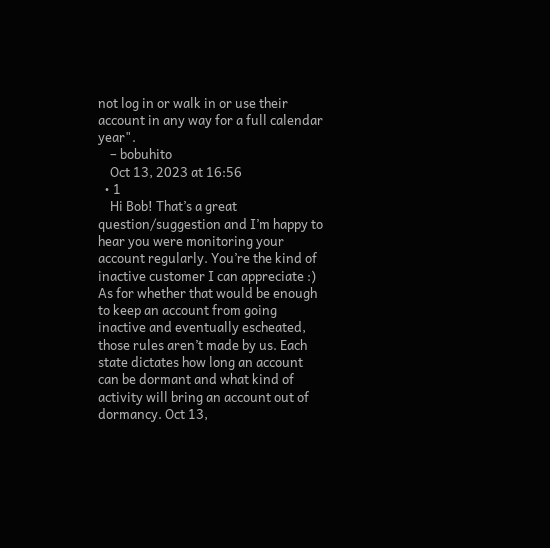not log in or walk in or use their account in any way for a full calendar year".
    – bobuhito
    Oct 13, 2023 at 16:56
  • 1
    Hi Bob! That’s a great question/suggestion and I’m happy to hear you were monitoring your account regularly. You’re the kind of inactive customer I can appreciate :) As for whether that would be enough to keep an account from going inactive and eventually escheated, those rules aren’t made by us. Each state dictates how long an account can be dormant and what kind of activity will bring an account out of dormancy. Oct 13,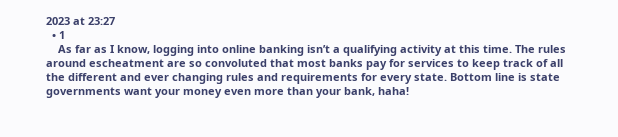2023 at 23:27
  • 1
    As far as I know, logging into online banking isn’t a qualifying activity at this time. The rules around escheatment are so convoluted that most banks pay for services to keep track of all the different and ever changing rules and requirements for every state. Bottom line is state governments want your money even more than your bank, haha!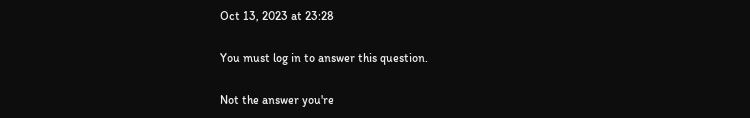Oct 13, 2023 at 23:28

You must log in to answer this question.

Not the answer you're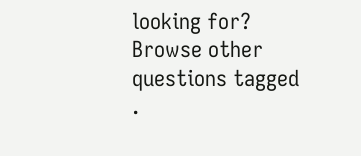looking for? Browse other questions tagged .